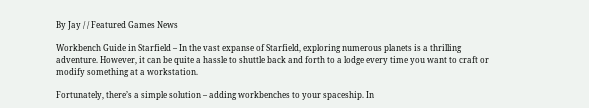By Jay / / Featured Games News

Workbench Guide in Starfield – In the vast expanse of Starfield, exploring numerous planets is a thrilling adventure. However, it can be quite a hassle to shuttle back and forth to a lodge every time you want to craft or modify something at a workstation.

Fortunately, there’s a simple solution – adding workbenches to your spaceship. In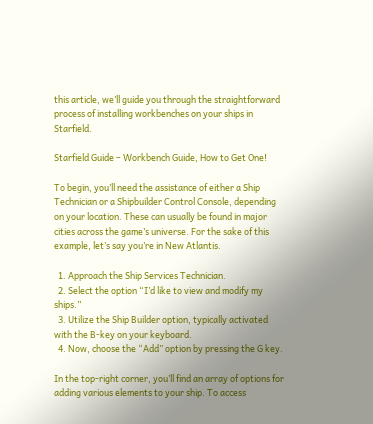this article, we’ll guide you through the straightforward process of installing workbenches on your ships in Starfield.

Starfield Guide – Workbench Guide, How to Get One!

To begin, you’ll need the assistance of either a Ship Technician or a Shipbuilder Control Console, depending on your location. These can usually be found in major cities across the game’s universe. For the sake of this example, let’s say you’re in New Atlantis.

  1. Approach the Ship Services Technician.
  2. Select the option “I’d like to view and modify my ships.”
  3. Utilize the Ship Builder option, typically activated with the B-key on your keyboard.
  4. Now, choose the “Add” option by pressing the G key.

In the top-right corner, you’ll find an array of options for adding various elements to your ship. To access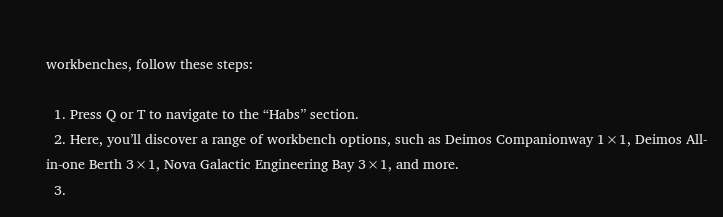workbenches, follow these steps:

  1. Press Q or T to navigate to the “Habs” section.
  2. Here, you’ll discover a range of workbench options, such as Deimos Companionway 1×1, Deimos All-in-one Berth 3×1, Nova Galactic Engineering Bay 3×1, and more.
  3.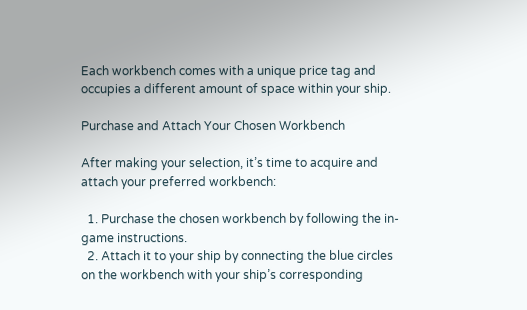Each workbench comes with a unique price tag and occupies a different amount of space within your ship.

Purchase and Attach Your Chosen Workbench

After making your selection, it’s time to acquire and attach your preferred workbench:

  1. Purchase the chosen workbench by following the in-game instructions.
  2. Attach it to your ship by connecting the blue circles on the workbench with your ship’s corresponding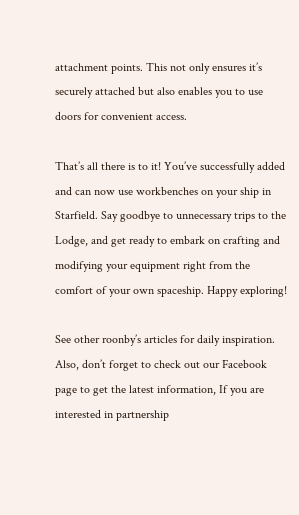attachment points. This not only ensures it’s securely attached but also enables you to use doors for convenient access.

That’s all there is to it! You’ve successfully added and can now use workbenches on your ship in Starfield. Say goodbye to unnecessary trips to the Lodge, and get ready to embark on crafting and modifying your equipment right from the comfort of your own spaceship. Happy exploring!

See other roonby’s articles for daily inspiration. Also, don’t forget to check out our Facebook page to get the latest information, If you are interested in partnership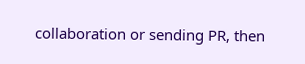collaboration or sending PR, then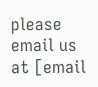please email us at [email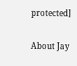protected]

About Jay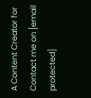A Content Creator for Contact me on [email protected]